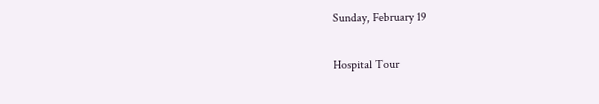Sunday, February 19

Hospital Tour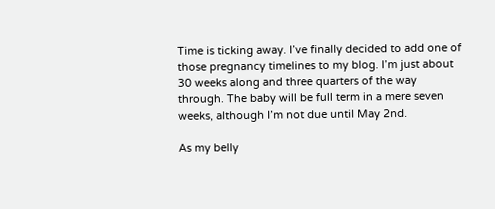Time is ticking away. I’ve finally decided to add one of those pregnancy timelines to my blog. I’m just about 30 weeks along and three quarters of the way through. The baby will be full term in a mere seven weeks, although I’m not due until May 2nd.

As my belly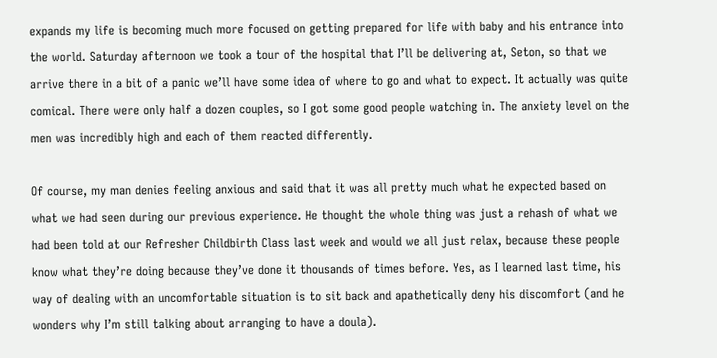expands my life is becoming much more focused on getting prepared for life with baby and his entrance into the world. Saturday afternoon we took a tour of the hospital that I’ll be delivering at, Seton, so that we arrive there in a bit of a panic we’ll have some idea of where to go and what to expect. It actually was quite comical. There were only half a dozen couples, so I got some good people watching in. The anxiety level on the men was incredibly high and each of them reacted differently.

Of course, my man denies feeling anxious and said that it was all pretty much what he expected based on what we had seen during our previous experience. He thought the whole thing was just a rehash of what we had been told at our Refresher Childbirth Class last week and would we all just relax, because these people know what they’re doing because they’ve done it thousands of times before. Yes, as I learned last time, his way of dealing with an uncomfortable situation is to sit back and apathetically deny his discomfort (and he wonders why I’m still talking about arranging to have a doula).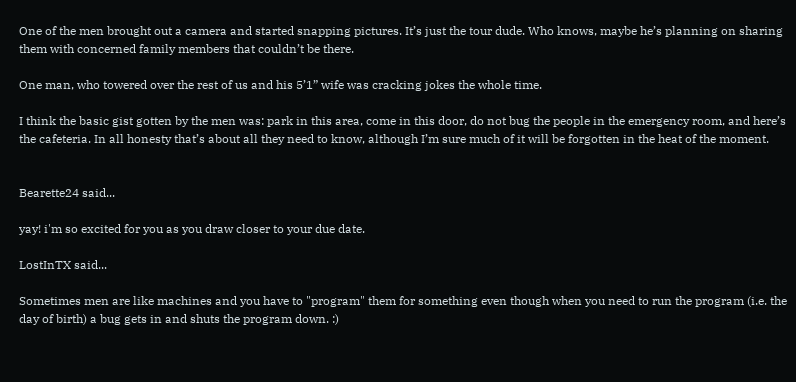One of the men brought out a camera and started snapping pictures. It’s just the tour dude. Who knows, maybe he’s planning on sharing them with concerned family members that couldn’t be there.

One man, who towered over the rest of us and his 5’1” wife was cracking jokes the whole time.

I think the basic gist gotten by the men was: park in this area, come in this door, do not bug the people in the emergency room, and here’s the cafeteria. In all honesty that’s about all they need to know, although I’m sure much of it will be forgotten in the heat of the moment.


Bearette24 said...

yay! i'm so excited for you as you draw closer to your due date.

LostInTX said...

Sometimes men are like machines and you have to "program" them for something even though when you need to run the program (i.e. the day of birth) a bug gets in and shuts the program down. :)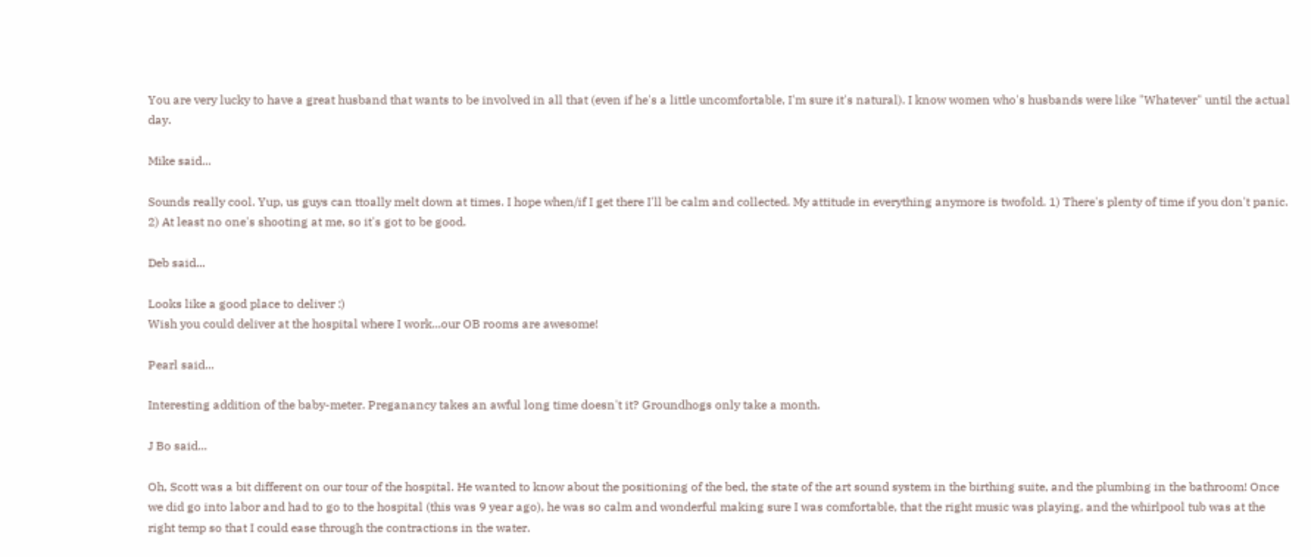You are very lucky to have a great husband that wants to be involved in all that (even if he's a little uncomfortable, I'm sure it's natural). I know women who's husbands were like "Whatever" until the actual day.

Mike said...

Sounds really cool. Yup, us guys can ttoally melt down at times. I hope when/if I get there I'll be calm and collected. My attitude in everything anymore is twofold. 1) There's plenty of time if you don't panic.
2) At least no one's shooting at me, so it's got to be good.

Deb said...

Looks like a good place to deliver :)
Wish you could deliver at the hospital where I work...our OB rooms are awesome!

Pearl said...

Interesting addition of the baby-meter. Preganancy takes an awful long time doesn't it? Groundhogs only take a month.

J Bo said...

Oh, Scott was a bit different on our tour of the hospital. He wanted to know about the positioning of the bed, the state of the art sound system in the birthing suite, and the plumbing in the bathroom! Once we did go into labor and had to go to the hospital (this was 9 year ago), he was so calm and wonderful making sure I was comfortable, that the right music was playing, and the whirlpool tub was at the right temp so that I could ease through the contractions in the water.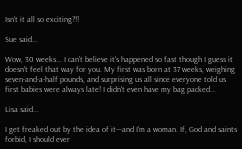Isn't it all so exciting?!!

Sue said...

Wow, 30 weeks... I can't believe it's happened so fast though I guess it doesn't feel that way for you. My first was born at 37 weeks, weighing seven-and-a-half pounds, and surprising us all since everyone told us first babies were always late! I didn't even have my bag packed...

Lisa said...

I get freaked out by the idea of it---and I'm a woman. If, God and saints forbid, I should ever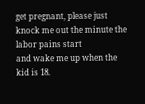get pregnant, please just knock me out the minute the labor pains start
and wake me up when the kid is 18.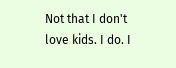Not that I don't love kids. I do. I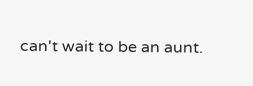can't wait to be an aunt.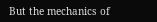But the mechanics of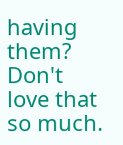having them? Don't love that so much.